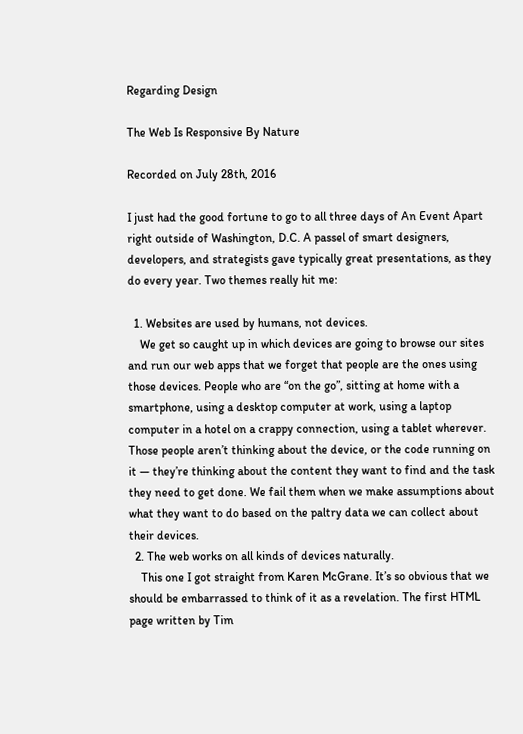Regarding Design

The Web Is Responsive By Nature

Recorded on July 28th, 2016

I just had the good fortune to go to all three days of An Event Apart right outside of Washington, D.C. A passel of smart designers, developers, and strategists gave typically great presentations, as they do every year. Two themes really hit me:

  1. Websites are used by humans, not devices.
    We get so caught up in which devices are going to browse our sites and run our web apps that we forget that people are the ones using those devices. People who are “on the go”, sitting at home with a smartphone, using a desktop computer at work, using a laptop computer in a hotel on a crappy connection, using a tablet wherever. Those people aren’t thinking about the device, or the code running on it — they’re thinking about the content they want to find and the task they need to get done. We fail them when we make assumptions about what they want to do based on the paltry data we can collect about their devices.
  2. The web works on all kinds of devices naturally.
    This one I got straight from Karen McGrane. It’s so obvious that we should be embarrassed to think of it as a revelation. The first HTML page written by Tim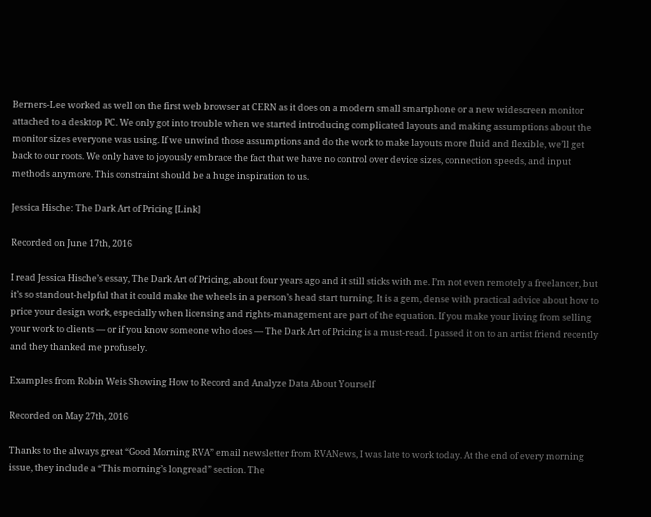Berners-Lee worked as well on the first web browser at CERN as it does on a modern small smartphone or a new widescreen monitor attached to a desktop PC. We only got into trouble when we started introducing complicated layouts and making assumptions about the monitor sizes everyone was using. If we unwind those assumptions and do the work to make layouts more fluid and flexible, we’ll get back to our roots. We only have to joyously embrace the fact that we have no control over device sizes, connection speeds, and input methods anymore. This constraint should be a huge inspiration to us.

Jessica Hische: The Dark Art of Pricing [Link]

Recorded on June 17th, 2016

I read Jessica Hische’s essay, The Dark Art of Pricing, about four years ago and it still sticks with me. I’m not even remotely a freelancer, but it’s so standout-helpful that it could make the wheels in a person’s head start turning. It is a gem, dense with practical advice about how to price your design work, especially when licensing and rights-management are part of the equation. If you make your living from selling your work to clients — or if you know someone who does — The Dark Art of Pricing is a must-read. I passed it on to an artist friend recently and they thanked me profusely.

Examples from Robin Weis Showing How to Record and Analyze Data About Yourself

Recorded on May 27th, 2016

Thanks to the always great “Good Morning RVA” email newsletter from RVANews, I was late to work today. At the end of every morning issue, they include a “This morning’s longread” section. The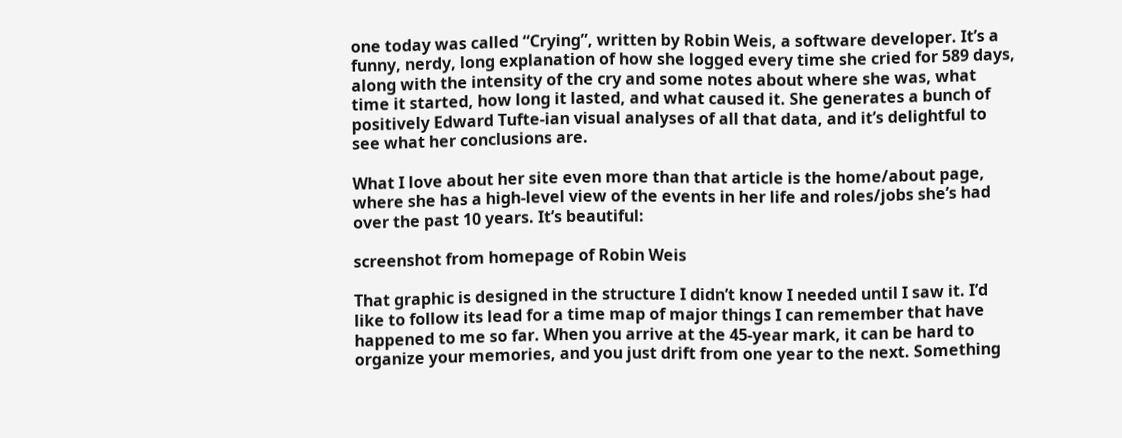one today was called “Crying”, written by Robin Weis, a software developer. It’s a funny, nerdy, long explanation of how she logged every time she cried for 589 days, along with the intensity of the cry and some notes about where she was, what time it started, how long it lasted, and what caused it. She generates a bunch of positively Edward Tufte-ian visual analyses of all that data, and it’s delightful to see what her conclusions are.

What I love about her site even more than that article is the home/about page, where she has a high-level view of the events in her life and roles/jobs she’s had over the past 10 years. It’s beautiful:

screenshot from homepage of Robin Weis

That graphic is designed in the structure I didn’t know I needed until I saw it. I’d like to follow its lead for a time map of major things I can remember that have happened to me so far. When you arrive at the 45-year mark, it can be hard to organize your memories, and you just drift from one year to the next. Something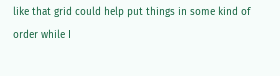like that grid could help put things in some kind of order while I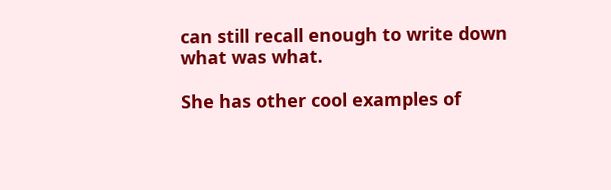can still recall enough to write down what was what.

She has other cool examples of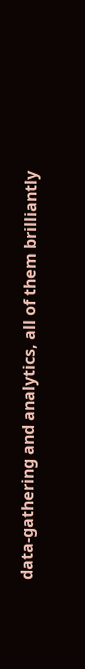data-gathering and analytics, all of them brilliantly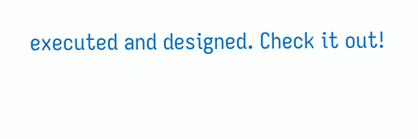executed and designed. Check it out!